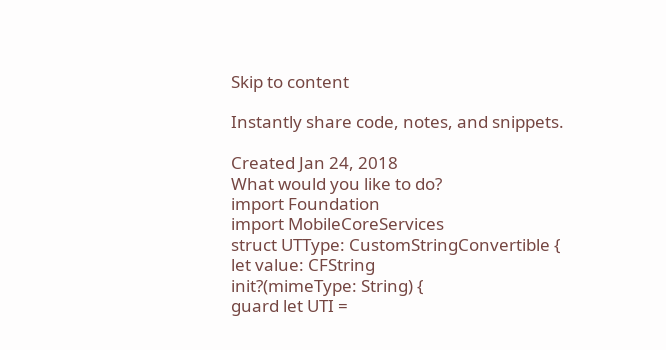Skip to content

Instantly share code, notes, and snippets.

Created Jan 24, 2018
What would you like to do?
import Foundation
import MobileCoreServices
struct UTType: CustomStringConvertible {
let value: CFString
init?(mimeType: String) {
guard let UTI =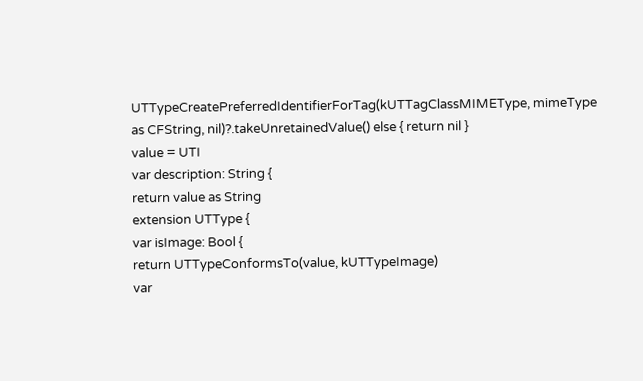UTTypeCreatePreferredIdentifierForTag(kUTTagClassMIMEType, mimeType as CFString, nil)?.takeUnretainedValue() else { return nil }
value = UTI
var description: String {
return value as String
extension UTType {
var isImage: Bool {
return UTTypeConformsTo(value, kUTTypeImage)
var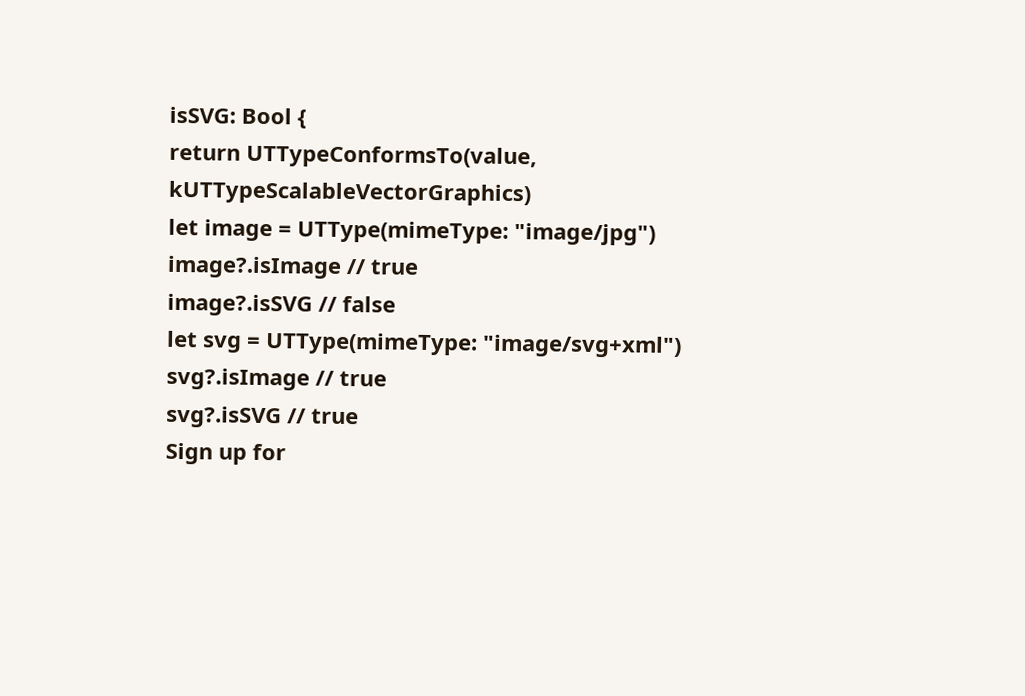isSVG: Bool {
return UTTypeConformsTo(value, kUTTypeScalableVectorGraphics)
let image = UTType(mimeType: "image/jpg")
image?.isImage // true
image?.isSVG // false
let svg = UTType(mimeType: "image/svg+xml")
svg?.isImage // true
svg?.isSVG // true
Sign up for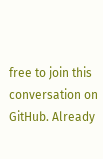free to join this conversation on GitHub. Already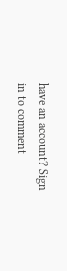have an account? Sign in to comment